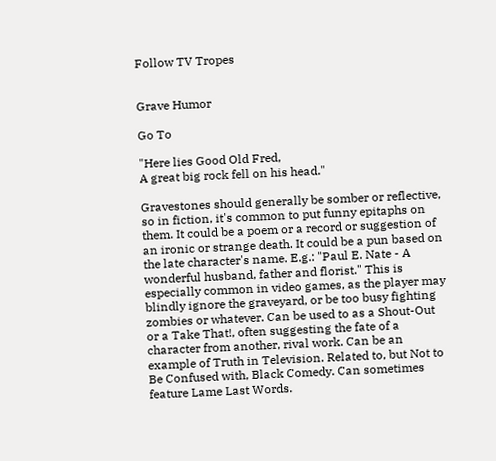Follow TV Tropes


Grave Humor

Go To

"Here lies Good Old Fred,
A great big rock fell on his head."

Gravestones should generally be somber or reflective, so in fiction, it's common to put funny epitaphs on them. It could be a poem or a record or suggestion of an ironic or strange death. It could be a pun based on the late character's name. E.g.: "Paul E. Nate - A wonderful husband, father and florist." This is especially common in video games, as the player may blindly ignore the graveyard, or be too busy fighting zombies or whatever. Can be used to as a Shout-Out or a Take That!, often suggesting the fate of a character from another, rival work. Can be an example of Truth in Television. Related to, but Not to Be Confused with, Black Comedy. Can sometimes feature Lame Last Words.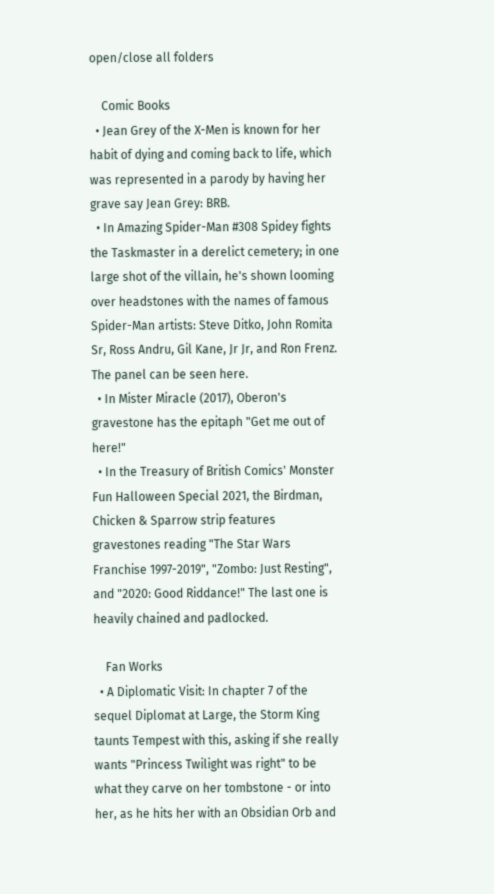open/close all folders

    Comic Books
  • Jean Grey of the X-Men is known for her habit of dying and coming back to life, which was represented in a parody by having her grave say Jean Grey: BRB.
  • In Amazing Spider-Man #308 Spidey fights the Taskmaster in a derelict cemetery; in one large shot of the villain, he's shown looming over headstones with the names of famous Spider-Man artists: Steve Ditko, John Romita Sr, Ross Andru, Gil Kane, Jr Jr, and Ron Frenz. The panel can be seen here.
  • In Mister Miracle (2017), Oberon's gravestone has the epitaph "Get me out of here!"
  • In the Treasury of British Comics' Monster Fun Halloween Special 2021, the Birdman, Chicken & Sparrow strip features gravestones reading "The Star Wars Franchise 1997-2019", "Zombo: Just Resting", and "2020: Good Riddance!" The last one is heavily chained and padlocked.

    Fan Works
  • A Diplomatic Visit: In chapter 7 of the sequel Diplomat at Large, the Storm King taunts Tempest with this, asking if she really wants "Princess Twilight was right" to be what they carve on her tombstone - or into her, as he hits her with an Obsidian Orb and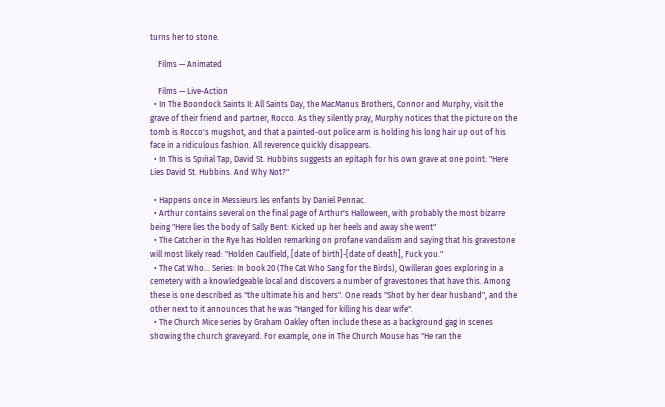turns her to stone.

    Films — Animated

    Films — Live-Action
  • In The Boondock Saints II: All Saints Day, the MacManus Brothers, Connor and Murphy, visit the grave of their friend and partner, Rocco. As they silently pray, Murphy notices that the picture on the tomb is Rocco's mugshot, and that a painted-out police arm is holding his long hair up out of his face in a ridiculous fashion. All reverence quickly disappears.
  • In This is Spın̈al Tap, David St. Hubbins suggests an epitaph for his own grave at one point: "Here Lies David St. Hubbins. And Why Not?"

  • Happens once in Messieurs les enfants by Daniel Pennac.
  • Arthur contains several on the final page of Arthur's Halloween, with probably the most bizarre being "Here lies the body of Sally Bent: Kicked up her heels and away she went"
  • The Catcher in the Rye has Holden remarking on profane vandalism and saying that his gravestone will most likely read: "Holden Caulfield, [date of birth]-[date of death], Fuck you."
  • The Cat Who... Series: In book 20 (The Cat Who Sang for the Birds), Qwilleran goes exploring in a cemetery with a knowledgeable local and discovers a number of gravestones that have this. Among these is one described as "the ultimate his and hers". One reads "Shot by her dear husband", and the other next to it announces that he was "Hanged for killing his dear wife".
  • The Church Mice series by Graham Oakley often include these as a background gag in scenes showing the church graveyard. For example, one in The Church Mouse has "He ran the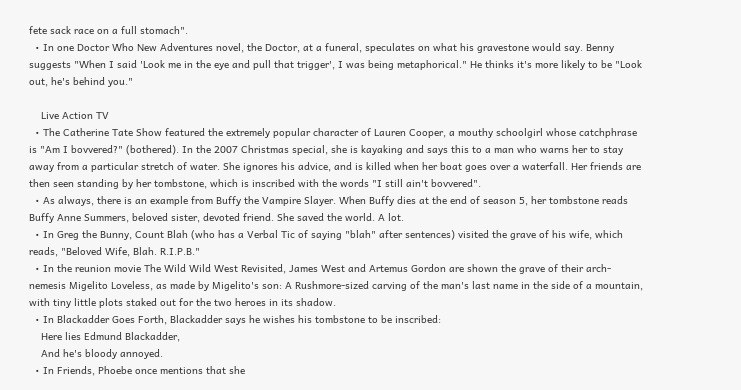fete sack race on a full stomach".
  • In one Doctor Who New Adventures novel, the Doctor, at a funeral, speculates on what his gravestone would say. Benny suggests "When I said 'Look me in the eye and pull that trigger', I was being metaphorical." He thinks it's more likely to be "Look out, he's behind you."

    Live Action TV
  • The Catherine Tate Show featured the extremely popular character of Lauren Cooper, a mouthy schoolgirl whose catchphrase is "Am I bovvered?" (bothered). In the 2007 Christmas special, she is kayaking and says this to a man who warns her to stay away from a particular stretch of water. She ignores his advice, and is killed when her boat goes over a waterfall. Her friends are then seen standing by her tombstone, which is inscribed with the words "I still ain't bovvered".
  • As always, there is an example from Buffy the Vampire Slayer. When Buffy dies at the end of season 5, her tombstone reads Buffy Anne Summers, beloved sister, devoted friend. She saved the world. A lot.
  • In Greg the Bunny, Count Blah (who has a Verbal Tic of saying "blah" after sentences) visited the grave of his wife, which reads, "Beloved Wife, Blah. R.I.P.B."
  • In the reunion movie The Wild Wild West Revisited, James West and Artemus Gordon are shown the grave of their arch-nemesis Migelito Loveless, as made by Migelito's son: A Rushmore-sized carving of the man's last name in the side of a mountain, with tiny little plots staked out for the two heroes in its shadow.
  • In Blackadder Goes Forth, Blackadder says he wishes his tombstone to be inscribed:
    Here lies Edmund Blackadder,
    And he's bloody annoyed.
  • In Friends, Phoebe once mentions that she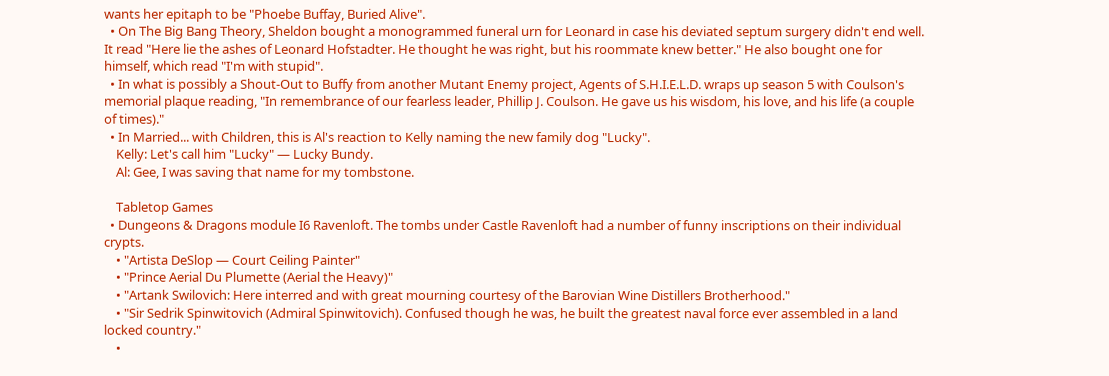wants her epitaph to be "Phoebe Buffay, Buried Alive".
  • On The Big Bang Theory, Sheldon bought a monogrammed funeral urn for Leonard in case his deviated septum surgery didn't end well. It read "Here lie the ashes of Leonard Hofstadter. He thought he was right, but his roommate knew better." He also bought one for himself, which read "I'm with stupid".
  • In what is possibly a Shout-Out to Buffy from another Mutant Enemy project, Agents of S.H.I.E.L.D. wraps up season 5 with Coulson's memorial plaque reading, "In remembrance of our fearless leader, Phillip J. Coulson. He gave us his wisdom, his love, and his life (a couple of times)."
  • In Married... with Children, this is Al's reaction to Kelly naming the new family dog "Lucky".
    Kelly: Let's call him "Lucky" — Lucky Bundy.
    Al: Gee, I was saving that name for my tombstone.

    Tabletop Games
  • Dungeons & Dragons module I6 Ravenloft. The tombs under Castle Ravenloft had a number of funny inscriptions on their individual crypts.
    • "Artista DeSlop — Court Ceiling Painter"
    • "Prince Aerial Du Plumette (Aerial the Heavy)"
    • "Artank Swilovich: Here interred and with great mourning courtesy of the Barovian Wine Distillers Brotherhood."
    • "Sir Sedrik Spinwitovich (Admiral Spinwitovich). Confused though he was, he built the greatest naval force ever assembled in a land locked country."
    •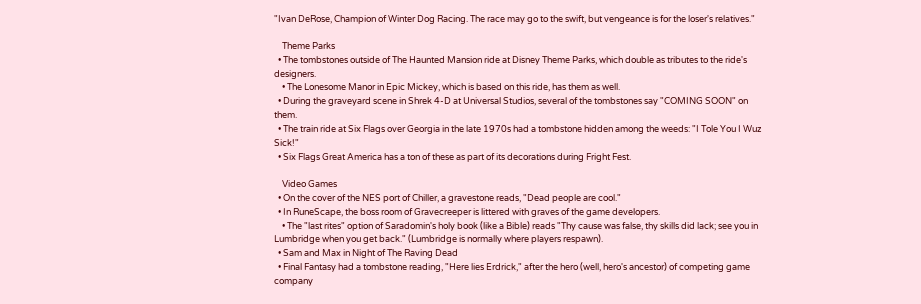"Ivan DeRose, Champion of Winter Dog Racing. The race may go to the swift, but vengeance is for the loser's relatives."

    Theme Parks
  • The tombstones outside of The Haunted Mansion ride at Disney Theme Parks, which double as tributes to the ride's designers.
    • The Lonesome Manor in Epic Mickey, which is based on this ride, has them as well.
  • During the graveyard scene in Shrek 4-D at Universal Studios, several of the tombstones say "COMING SOON" on them.
  • The train ride at Six Flags over Georgia in the late 1970s had a tombstone hidden among the weeds: "I Tole You I Wuz Sick!"
  • Six Flags Great America has a ton of these as part of its decorations during Fright Fest.

    Video Games
  • On the cover of the NES port of Chiller, a gravestone reads, "Dead people are cool."
  • In RuneScape, the boss room of Gravecreeper is littered with graves of the game developers.
    • The "last rites" option of Saradomin's holy book (like a Bible) reads "Thy cause was false, thy skills did lack; see you in Lumbridge when you get back." (Lumbridge is normally where players respawn).
  • Sam and Max in Night of The Raving Dead
  • Final Fantasy had a tombstone reading, "Here lies Erdrick," after the hero (well, hero's ancestor) of competing game company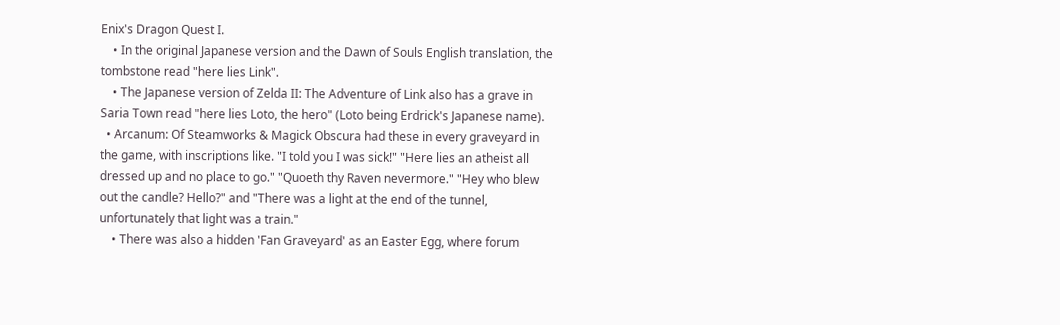Enix's Dragon Quest I.
    • In the original Japanese version and the Dawn of Souls English translation, the tombstone read "here lies Link".
    • The Japanese version of Zelda II: The Adventure of Link also has a grave in Saria Town read "here lies Loto, the hero" (Loto being Erdrick's Japanese name).
  • Arcanum: Of Steamworks & Magick Obscura had these in every graveyard in the game, with inscriptions like. "I told you I was sick!" "Here lies an atheist all dressed up and no place to go." "Quoeth thy Raven nevermore." "Hey who blew out the candle? Hello?" and "There was a light at the end of the tunnel, unfortunately that light was a train."
    • There was also a hidden 'Fan Graveyard' as an Easter Egg, where forum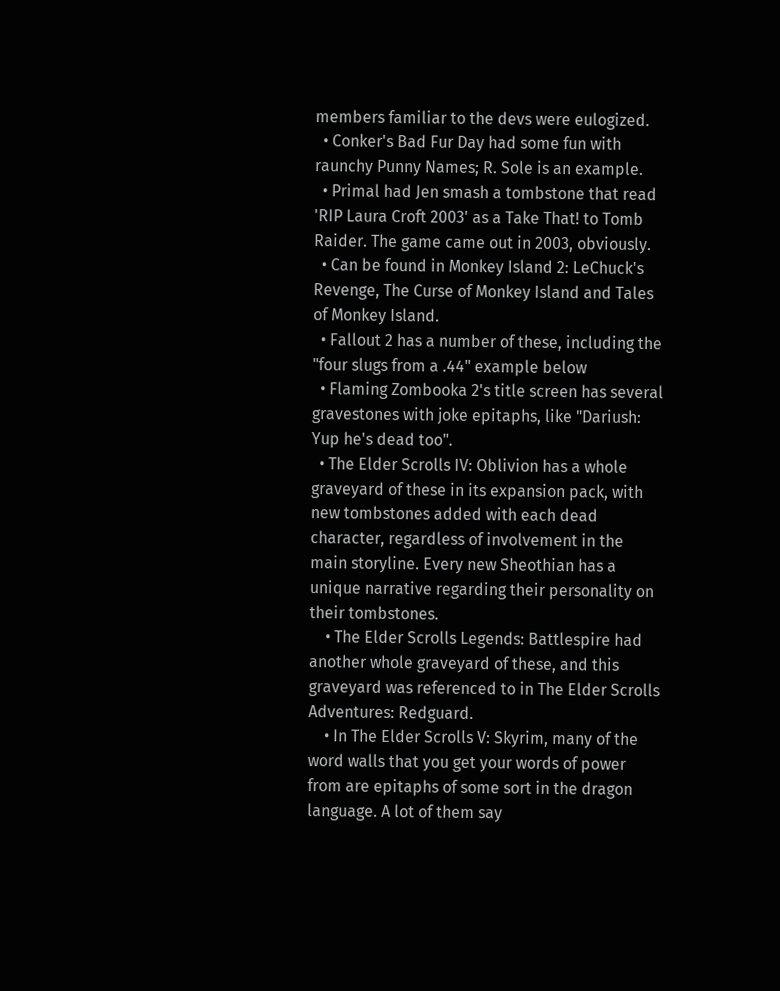members familiar to the devs were eulogized.
  • Conker's Bad Fur Day had some fun with raunchy Punny Names; R. Sole is an example.
  • Primal had Jen smash a tombstone that read 'RIP Laura Croft 2003' as a Take That! to Tomb Raider. The game came out in 2003, obviously.
  • Can be found in Monkey Island 2: LeChuck's Revenge, The Curse of Monkey Island and Tales of Monkey Island.
  • Fallout 2 has a number of these, including the "four slugs from a .44" example below
  • Flaming Zombooka 2's title screen has several gravestones with joke epitaphs, like "Dariush: Yup he's dead too".
  • The Elder Scrolls IV: Oblivion has a whole graveyard of these in its expansion pack, with new tombstones added with each dead character, regardless of involvement in the main storyline. Every new Sheothian has a unique narrative regarding their personality on their tombstones.
    • The Elder Scrolls Legends: Battlespire had another whole graveyard of these, and this graveyard was referenced to in The Elder Scrolls Adventures: Redguard.
    • In The Elder Scrolls V: Skyrim, many of the word walls that you get your words of power from are epitaphs of some sort in the dragon language. A lot of them say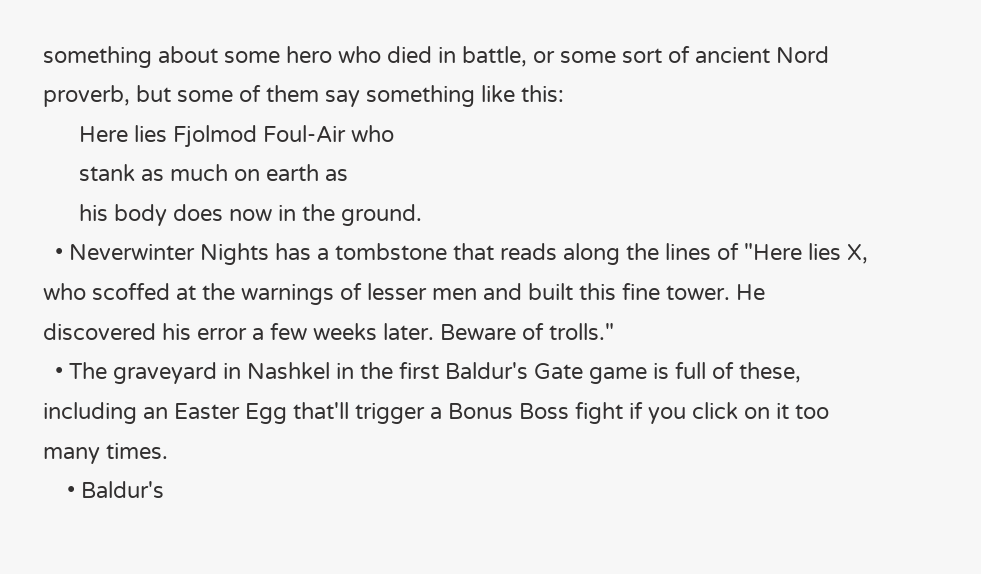something about some hero who died in battle, or some sort of ancient Nord proverb, but some of them say something like this:
      Here lies Fjolmod Foul-Air who
      stank as much on earth as
      his body does now in the ground.
  • Neverwinter Nights has a tombstone that reads along the lines of "Here lies X, who scoffed at the warnings of lesser men and built this fine tower. He discovered his error a few weeks later. Beware of trolls."
  • The graveyard in Nashkel in the first Baldur's Gate game is full of these, including an Easter Egg that'll trigger a Bonus Boss fight if you click on it too many times.
    • Baldur's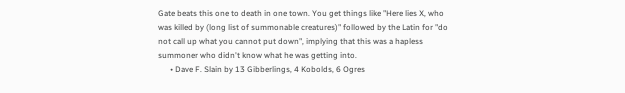Gate beats this one to death in one town. You get things like "Here lies X, who was killed by (long list of summonable creatures)" followed by the Latin for "do not call up what you cannot put down", implying that this was a hapless summoner who didn't know what he was getting into.
      • Dave F. Slain by 13 Gibberlings, 4 Kobolds, 6 Ogres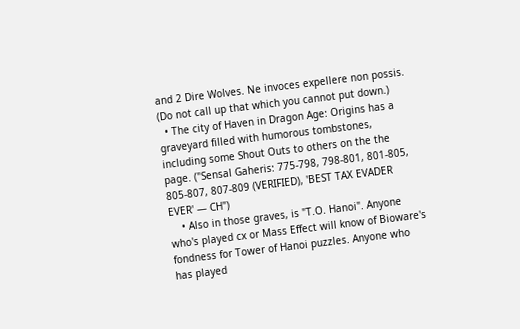and 2 Dire Wolves. Ne invoces expellere non possis. (Do not call up that which you cannot put down.)
  • The city of Haven in Dragon Age: Origins has a graveyard filled with humorous tombstones, including some Shout Outs to others on the the page. ("Sensal Gaheris: 775-798, 798-801, 801-805, 805-807, 807-809 (VERIFIED), 'BEST TAX EVADER EVER' — CH")
    • Also in those graves, is "T.O. Hanoi". Anyone who's played cx or Mass Effect will know of Bioware's fondness for Tower of Hanoi puzzles. Anyone who has played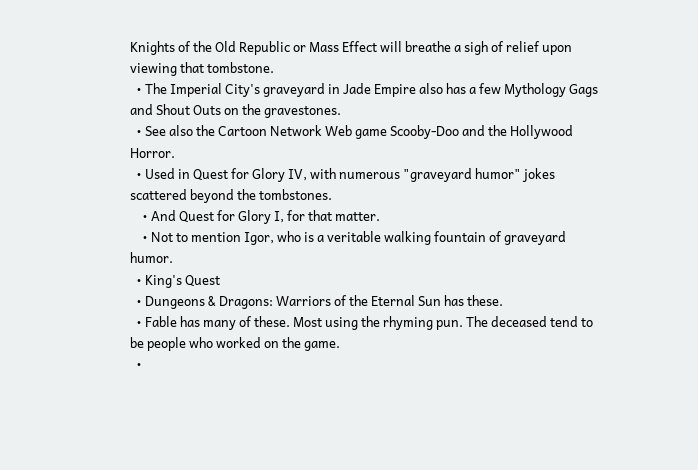Knights of the Old Republic or Mass Effect will breathe a sigh of relief upon viewing that tombstone.
  • The Imperial City's graveyard in Jade Empire also has a few Mythology Gags and Shout Outs on the gravestones.
  • See also the Cartoon Network Web game Scooby-Doo and the Hollywood Horror.
  • Used in Quest for Glory IV, with numerous "graveyard humor" jokes scattered beyond the tombstones.
    • And Quest for Glory I, for that matter.
    • Not to mention Igor, who is a veritable walking fountain of graveyard humor.
  • King's Quest
  • Dungeons & Dragons: Warriors of the Eternal Sun has these.
  • Fable has many of these. Most using the rhyming pun. The deceased tend to be people who worked on the game.
  •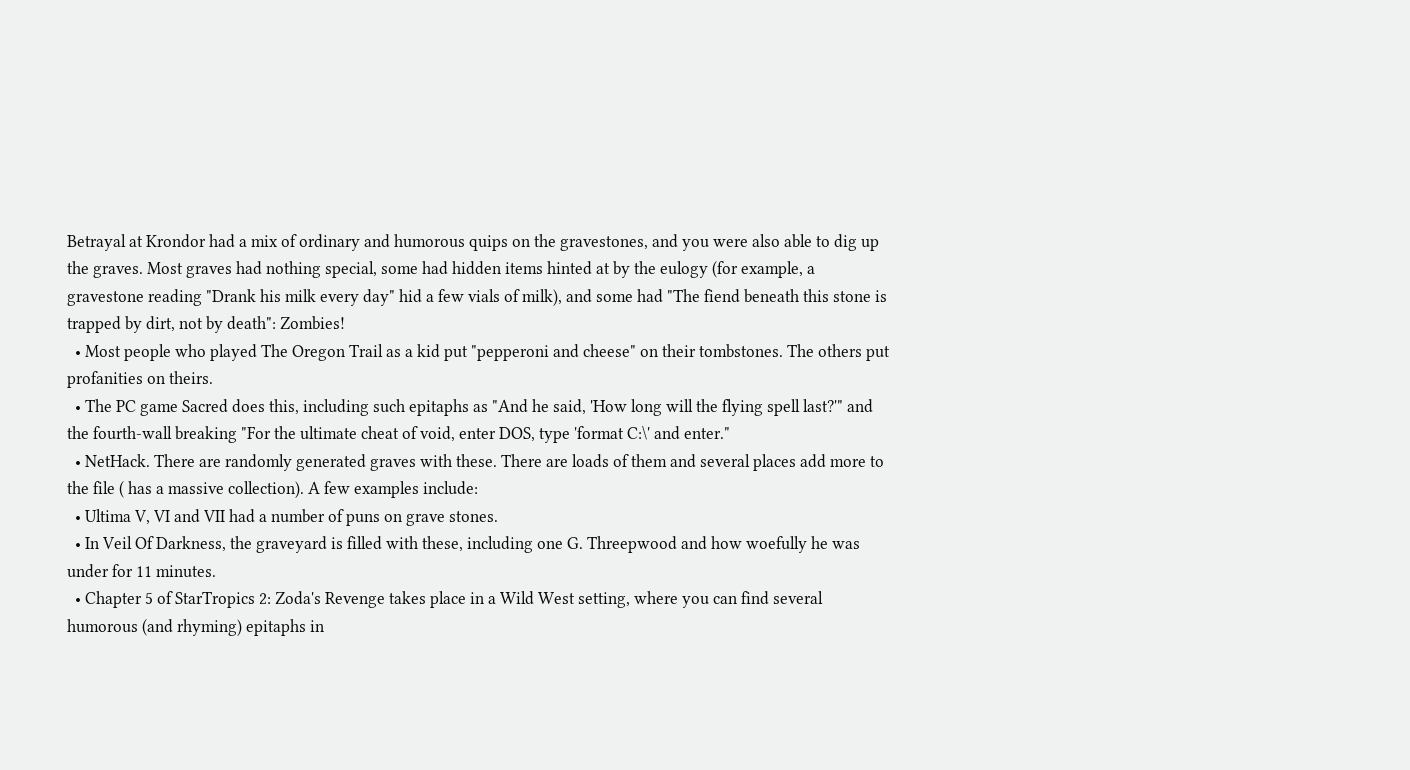Betrayal at Krondor had a mix of ordinary and humorous quips on the gravestones, and you were also able to dig up the graves. Most graves had nothing special, some had hidden items hinted at by the eulogy (for example, a gravestone reading "Drank his milk every day" hid a few vials of milk), and some had "The fiend beneath this stone is trapped by dirt, not by death": Zombies!
  • Most people who played The Oregon Trail as a kid put "pepperoni and cheese" on their tombstones. The others put profanities on theirs.
  • The PC game Sacred does this, including such epitaphs as "And he said, 'How long will the flying spell last?'" and the fourth-wall breaking "For the ultimate cheat of void, enter DOS, type 'format C:\' and enter."
  • NetHack. There are randomly generated graves with these. There are loads of them and several places add more to the file ( has a massive collection). A few examples include:
  • Ultima V, VI and VII had a number of puns on grave stones.
  • In Veil Of Darkness, the graveyard is filled with these, including one G. Threepwood and how woefully he was under for 11 minutes.
  • Chapter 5 of StarTropics 2: Zoda's Revenge takes place in a Wild West setting, where you can find several humorous (and rhyming) epitaphs in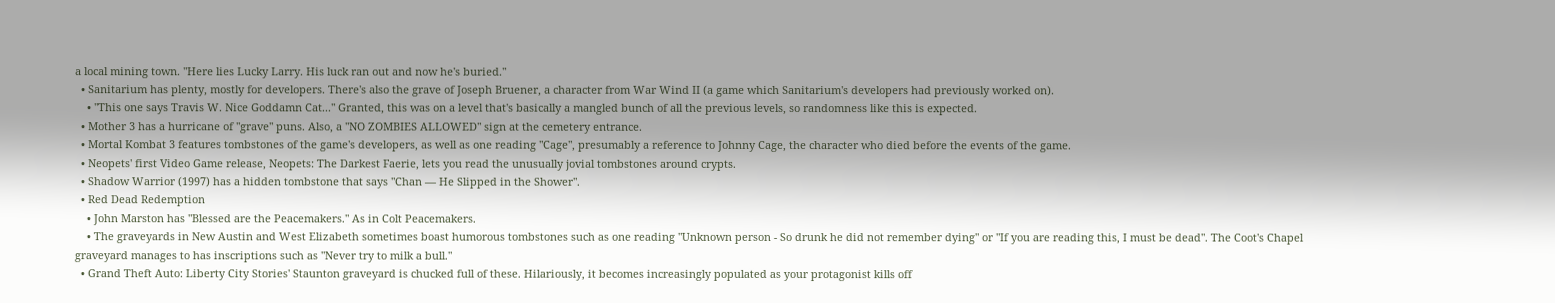a local mining town. "Here lies Lucky Larry. His luck ran out and now he's buried."
  • Sanitarium has plenty, mostly for developers. There's also the grave of Joseph Bruener, a character from War Wind II (a game which Sanitarium's developers had previously worked on).
    • "This one says Travis W. Nice Goddamn Cat..." Granted, this was on a level that's basically a mangled bunch of all the previous levels, so randomness like this is expected.
  • Mother 3 has a hurricane of "grave" puns. Also, a "NO ZOMBIES ALLOWED" sign at the cemetery entrance.
  • Mortal Kombat 3 features tombstones of the game's developers, as well as one reading "Cage", presumably a reference to Johnny Cage, the character who died before the events of the game.
  • Neopets' first Video Game release, Neopets: The Darkest Faerie, lets you read the unusually jovial tombstones around crypts.
  • Shadow Warrior (1997) has a hidden tombstone that says "Chan — He Slipped in the Shower".
  • Red Dead Redemption
    • John Marston has "Blessed are the Peacemakers." As in Colt Peacemakers.
    • The graveyards in New Austin and West Elizabeth sometimes boast humorous tombstones such as one reading "Unknown person - So drunk he did not remember dying" or "If you are reading this, I must be dead". The Coot's Chapel graveyard manages to has inscriptions such as "Never try to milk a bull."
  • Grand Theft Auto: Liberty City Stories' Staunton graveyard is chucked full of these. Hilariously, it becomes increasingly populated as your protagonist kills off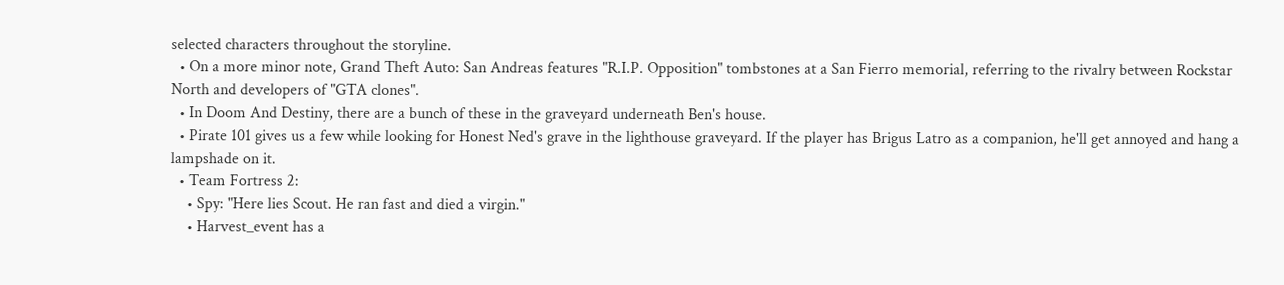selected characters throughout the storyline.
  • On a more minor note, Grand Theft Auto: San Andreas features "R.I.P. Opposition" tombstones at a San Fierro memorial, referring to the rivalry between Rockstar North and developers of "GTA clones".
  • In Doom And Destiny, there are a bunch of these in the graveyard underneath Ben's house.
  • Pirate 101 gives us a few while looking for Honest Ned's grave in the lighthouse graveyard. If the player has Brigus Latro as a companion, he'll get annoyed and hang a lampshade on it.
  • Team Fortress 2:
    • Spy: "Here lies Scout. He ran fast and died a virgin."
    • Harvest_event has a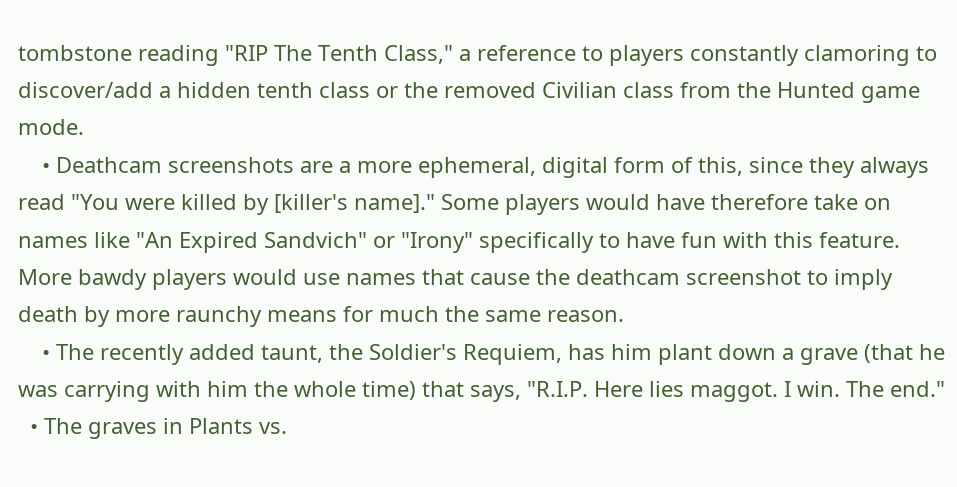tombstone reading "RIP The Tenth Class," a reference to players constantly clamoring to discover/add a hidden tenth class or the removed Civilian class from the Hunted game mode.
    • Deathcam screenshots are a more ephemeral, digital form of this, since they always read "You were killed by [killer's name]." Some players would have therefore take on names like "An Expired Sandvich" or "Irony" specifically to have fun with this feature. More bawdy players would use names that cause the deathcam screenshot to imply death by more raunchy means for much the same reason.
    • The recently added taunt, the Soldier's Requiem, has him plant down a grave (that he was carrying with him the whole time) that says, "R.I.P. Here lies maggot. I win. The end."
  • The graves in Plants vs.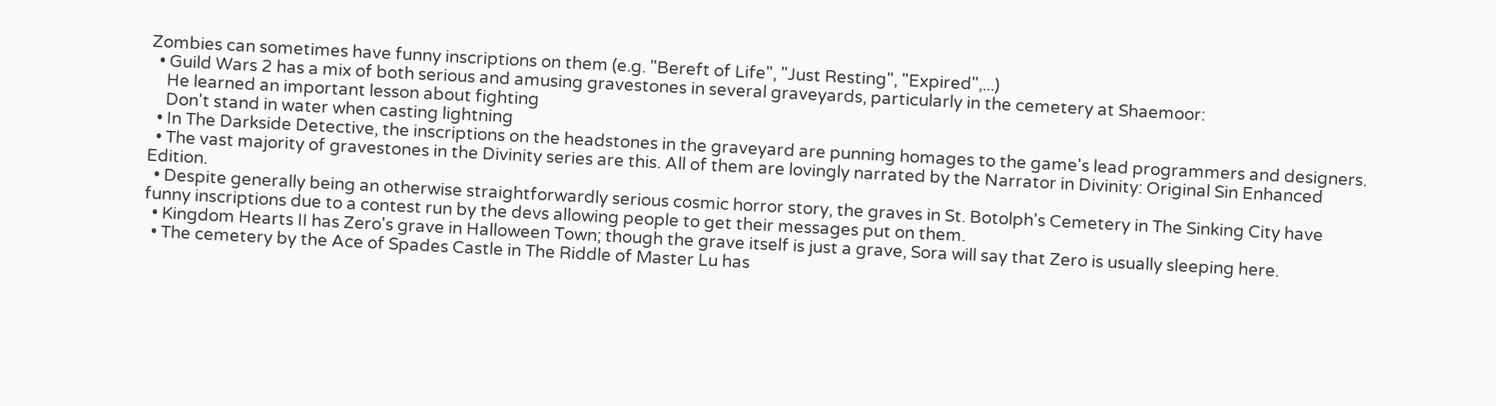Zombies can sometimes have funny inscriptions on them (e.g. "Bereft of Life", "Just Resting", "Expired",...)
  • Guild Wars 2 has a mix of both serious and amusing gravestones in several graveyards, particularly in the cemetery at Shaemoor:
    He learned an important lesson about fighting
    Don't stand in water when casting lightning
  • In The Darkside Detective, the inscriptions on the headstones in the graveyard are punning homages to the game's lead programmers and designers.
  • The vast majority of gravestones in the Divinity series are this. All of them are lovingly narrated by the Narrator in Divinity: Original Sin Enhanced Edition.
  • Despite generally being an otherwise straightforwardly serious cosmic horror story, the graves in St. Botolph's Cemetery in The Sinking City have funny inscriptions due to a contest run by the devs allowing people to get their messages put on them.
  • Kingdom Hearts II has Zero's grave in Halloween Town; though the grave itself is just a grave, Sora will say that Zero is usually sleeping here.
  • The cemetery by the Ace of Spades Castle in The Riddle of Master Lu has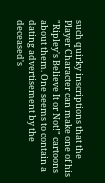such quirky inscriptions that the Player Character can make one of his "Ripley's Believe It or Not!" cartoons about them. One seems to contain a dating advertisement by the deceased's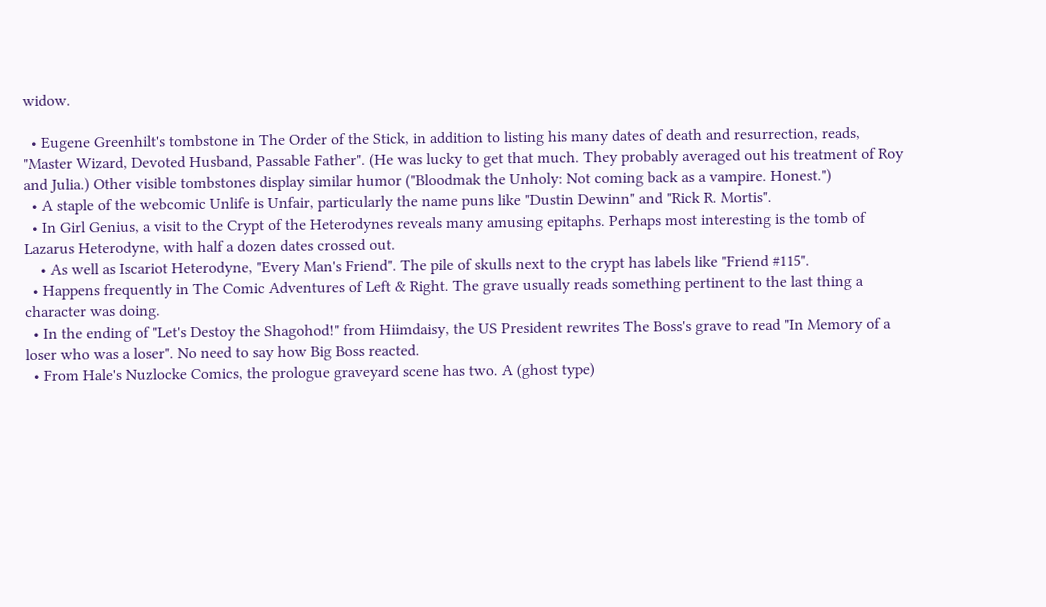widow.

  • Eugene Greenhilt's tombstone in The Order of the Stick, in addition to listing his many dates of death and resurrection, reads, "Master Wizard, Devoted Husband, Passable Father". (He was lucky to get that much. They probably averaged out his treatment of Roy and Julia.) Other visible tombstones display similar humor ("Bloodmak the Unholy: Not coming back as a vampire. Honest.")
  • A staple of the webcomic Unlife is Unfair, particularly the name puns like "Dustin Dewinn" and "Rick R. Mortis".
  • In Girl Genius, a visit to the Crypt of the Heterodynes reveals many amusing epitaphs. Perhaps most interesting is the tomb of Lazarus Heterodyne, with half a dozen dates crossed out.
    • As well as Iscariot Heterodyne, "Every Man's Friend". The pile of skulls next to the crypt has labels like "Friend #115".
  • Happens frequently in The Comic Adventures of Left & Right. The grave usually reads something pertinent to the last thing a character was doing.
  • In the ending of "Let's Destoy the Shagohod!" from Hiimdaisy, the US President rewrites The Boss's grave to read "In Memory of a loser who was a loser". No need to say how Big Boss reacted.
  • From Hale's Nuzlocke Comics, the prologue graveyard scene has two. A (ghost type)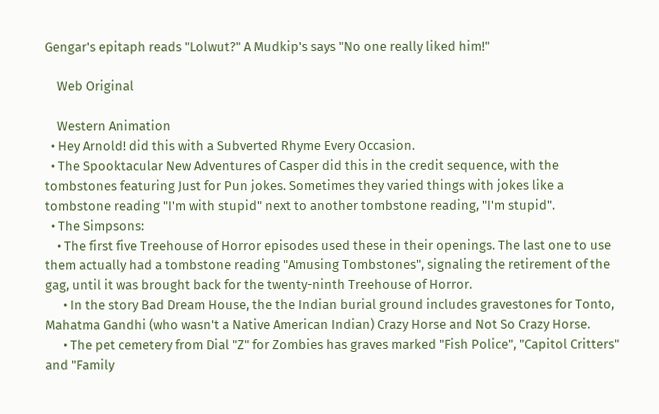Gengar's epitaph reads "Lolwut?" A Mudkip's says "No one really liked him!"

    Web Original

    Western Animation
  • Hey Arnold! did this with a Subverted Rhyme Every Occasion.
  • The Spooktacular New Adventures of Casper did this in the credit sequence, with the tombstones featuring Just for Pun jokes. Sometimes they varied things with jokes like a tombstone reading "I'm with stupid" next to another tombstone reading, "I'm stupid".
  • The Simpsons:
    • The first five Treehouse of Horror episodes used these in their openings. The last one to use them actually had a tombstone reading "Amusing Tombstones", signaling the retirement of the gag, until it was brought back for the twenty-ninth Treehouse of Horror.
      • In the story Bad Dream House, the the Indian burial ground includes gravestones for Tonto, Mahatma Gandhi (who wasn't a Native American Indian) Crazy Horse and Not So Crazy Horse.
      • The pet cemetery from Dial "Z" for Zombies has graves marked "Fish Police", "Capitol Critters" and "Family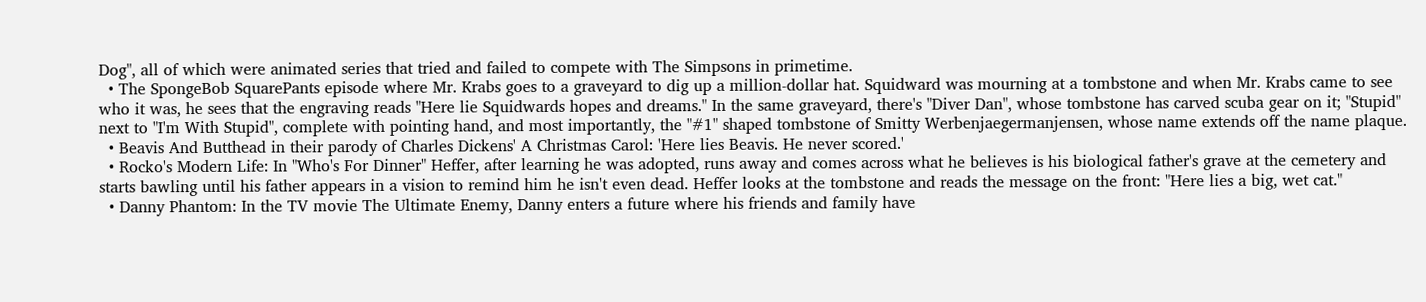Dog", all of which were animated series that tried and failed to compete with The Simpsons in primetime.
  • The SpongeBob SquarePants episode where Mr. Krabs goes to a graveyard to dig up a million-dollar hat. Squidward was mourning at a tombstone and when Mr. Krabs came to see who it was, he sees that the engraving reads "Here lie Squidwards hopes and dreams." In the same graveyard, there's "Diver Dan", whose tombstone has carved scuba gear on it; "Stupid" next to "I'm With Stupid", complete with pointing hand, and most importantly, the "#1" shaped tombstone of Smitty Werbenjaegermanjensen, whose name extends off the name plaque.
  • Beavis And Butthead in their parody of Charles Dickens' A Christmas Carol: 'Here lies Beavis. He never scored.'
  • Rocko's Modern Life: In "Who's For Dinner" Heffer, after learning he was adopted, runs away and comes across what he believes is his biological father's grave at the cemetery and starts bawling until his father appears in a vision to remind him he isn't even dead. Heffer looks at the tombstone and reads the message on the front: "Here lies a big, wet cat."
  • Danny Phantom: In the TV movie The Ultimate Enemy, Danny enters a future where his friends and family have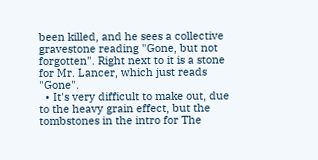been killed, and he sees a collective gravestone reading "Gone, but not forgotten". Right next to it is a stone for Mr. Lancer, which just reads "Gone".
  • It's very difficult to make out, due to the heavy grain effect, but the tombstones in the intro for The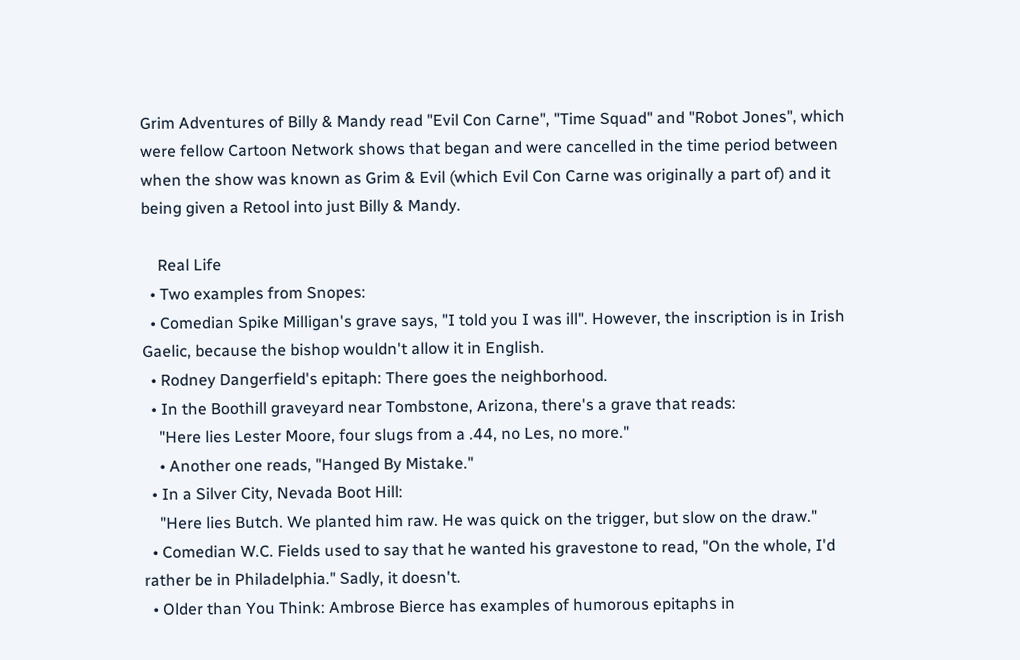Grim Adventures of Billy & Mandy read "Evil Con Carne", "Time Squad" and "Robot Jones", which were fellow Cartoon Network shows that began and were cancelled in the time period between when the show was known as Grim & Evil (which Evil Con Carne was originally a part of) and it being given a Retool into just Billy & Mandy.

    Real Life
  • Two examples from Snopes:
  • Comedian Spike Milligan's grave says, "I told you I was ill". However, the inscription is in Irish Gaelic, because the bishop wouldn't allow it in English.
  • Rodney Dangerfield's epitaph: There goes the neighborhood.
  • In the Boothill graveyard near Tombstone, Arizona, there's a grave that reads:
    "Here lies Lester Moore, four slugs from a .44, no Les, no more."
    • Another one reads, "Hanged By Mistake."
  • In a Silver City, Nevada Boot Hill:
    "Here lies Butch. We planted him raw. He was quick on the trigger, but slow on the draw."
  • Comedian W.C. Fields used to say that he wanted his gravestone to read, "On the whole, I'd rather be in Philadelphia." Sadly, it doesn't.
  • Older than You Think: Ambrose Bierce has examples of humorous epitaphs in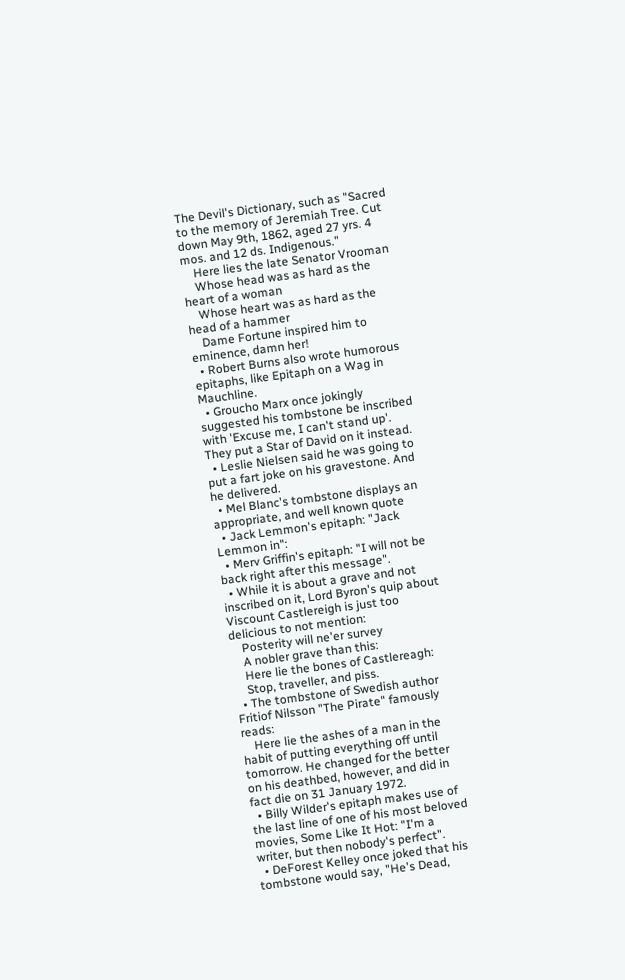The Devil's Dictionary, such as "Sacred to the memory of Jeremiah Tree. Cut down May 9th, 1862, aged 27 yrs. 4 mos. and 12 ds. Indigenous."
    Here lies the late Senator Vrooman
    Whose head was as hard as the heart of a woman
    Whose heart was as hard as the head of a hammer
    Dame Fortune inspired him to eminence, damn her!
  • Robert Burns also wrote humorous epitaphs, like Epitaph on a Wag in Mauchline.
  • Groucho Marx once jokingly suggested his tombstone be inscribed with 'Excuse me, I can't stand up'. They put a Star of David on it instead.
  • Leslie Nielsen said he was going to put a fart joke on his gravestone. And he delivered.
  • Mel Blanc's tombstone displays an appropriate, and well known quote
  • Jack Lemmon's epitaph: "Jack Lemmon in":
  • Merv Griffin's epitaph: "I will not be back right after this message".
  • While it is about a grave and not inscribed on it, Lord Byron's quip about Viscount Castlereigh is just too delicious to not mention:
    Posterity will ne'er survey
    A nobler grave than this:
    Here lie the bones of Castlereagh:
    Stop, traveller, and piss.
  • The tombstone of Swedish author Fritiof Nilsson "The Pirate" famously reads:
    Here lie the ashes of a man in the habit of putting everything off until tomorrow. He changed for the better on his deathbed, however, and did in fact die on 31 January 1972.
  • Billy Wilder's epitaph makes use of the last line of one of his most beloved movies, Some Like It Hot: "I'm a writer, but then nobody's perfect".
  • DeForest Kelley once joked that his tombstone would say, "He's Dead,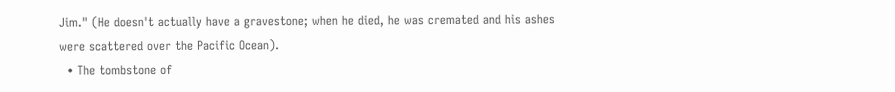Jim." (He doesn't actually have a gravestone; when he died, he was cremated and his ashes were scattered over the Pacific Ocean).
  • The tombstone of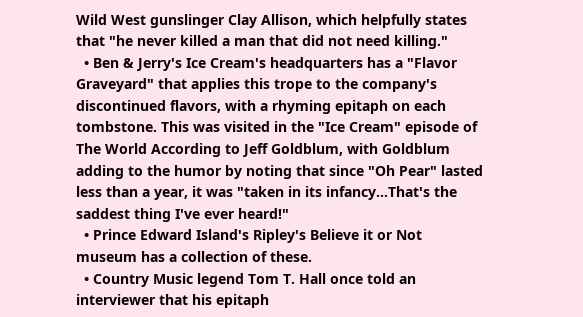Wild West gunslinger Clay Allison, which helpfully states that "he never killed a man that did not need killing."
  • Ben & Jerry's Ice Cream's headquarters has a "Flavor Graveyard" that applies this trope to the company's discontinued flavors, with a rhyming epitaph on each tombstone. This was visited in the "Ice Cream" episode of The World According to Jeff Goldblum, with Goldblum adding to the humor by noting that since "Oh Pear" lasted less than a year, it was "taken in its infancy...That's the saddest thing I've ever heard!"
  • Prince Edward Island's Ripley's Believe it or Not museum has a collection of these.
  • Country Music legend Tom T. Hall once told an interviewer that his epitaph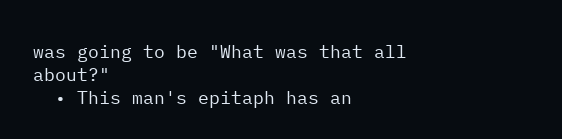was going to be "What was that all about?"
  • This man's epitaph has an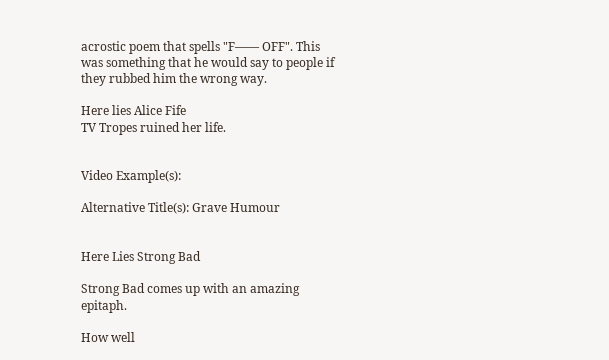acrostic poem that spells "F—— OFF". This was something that he would say to people if they rubbed him the wrong way.

Here lies Alice Fife
TV Tropes ruined her life.


Video Example(s):

Alternative Title(s): Grave Humour


Here Lies Strong Bad

Strong Bad comes up with an amazing epitaph.

How well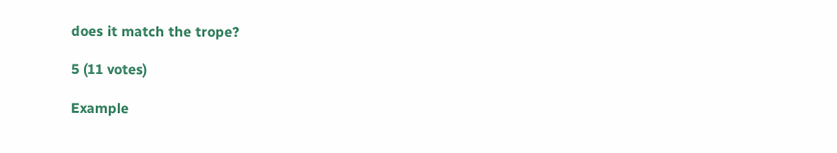does it match the trope?

5 (11 votes)

Example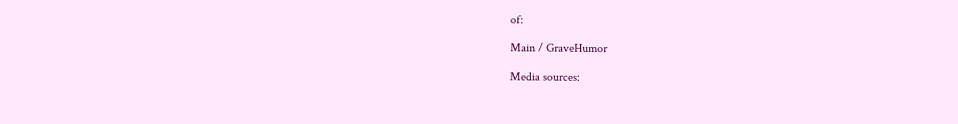of:

Main / GraveHumor

Media sources: